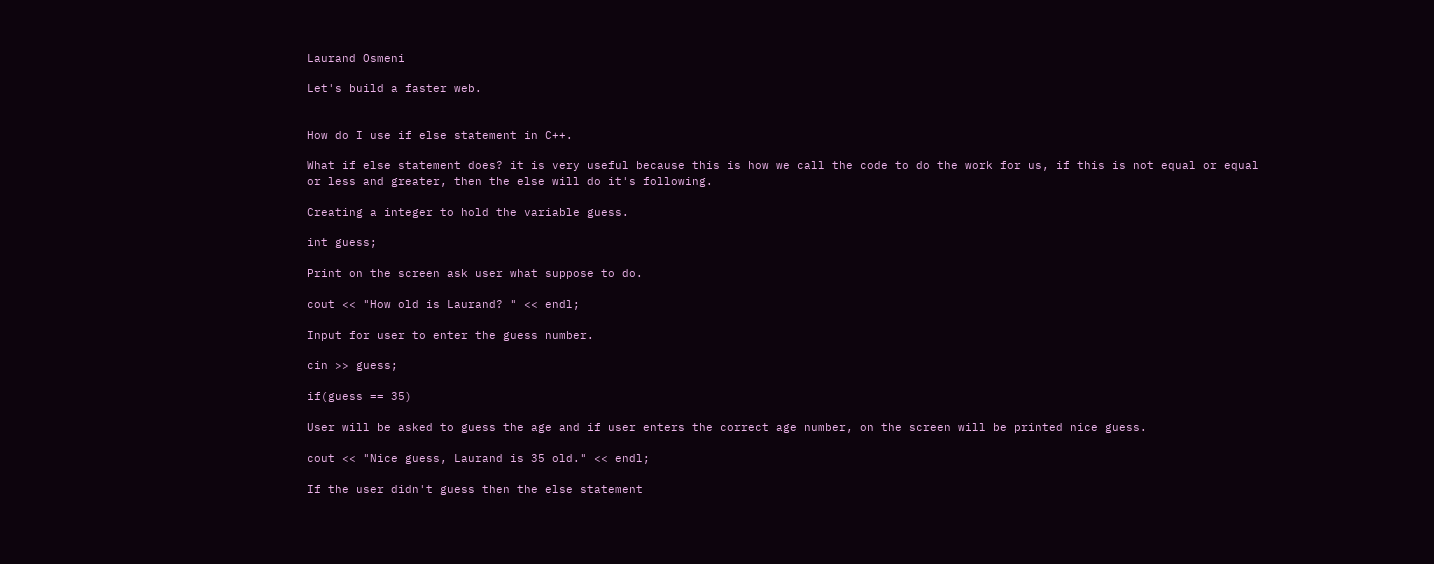Laurand Osmeni

Let's build a faster web.


How do I use if else statement in C++.

What if else statement does? it is very useful because this is how we call the code to do the work for us, if this is not equal or equal or less and greater, then the else will do it's following.

Creating a integer to hold the variable guess.

int guess;

Print on the screen ask user what suppose to do.

cout << "How old is Laurand? " << endl;

Input for user to enter the guess number.

cin >> guess;

if(guess == 35)

User will be asked to guess the age and if user enters the correct age number, on the screen will be printed nice guess.

cout << "Nice guess, Laurand is 35 old." << endl;

If the user didn't guess then the else statement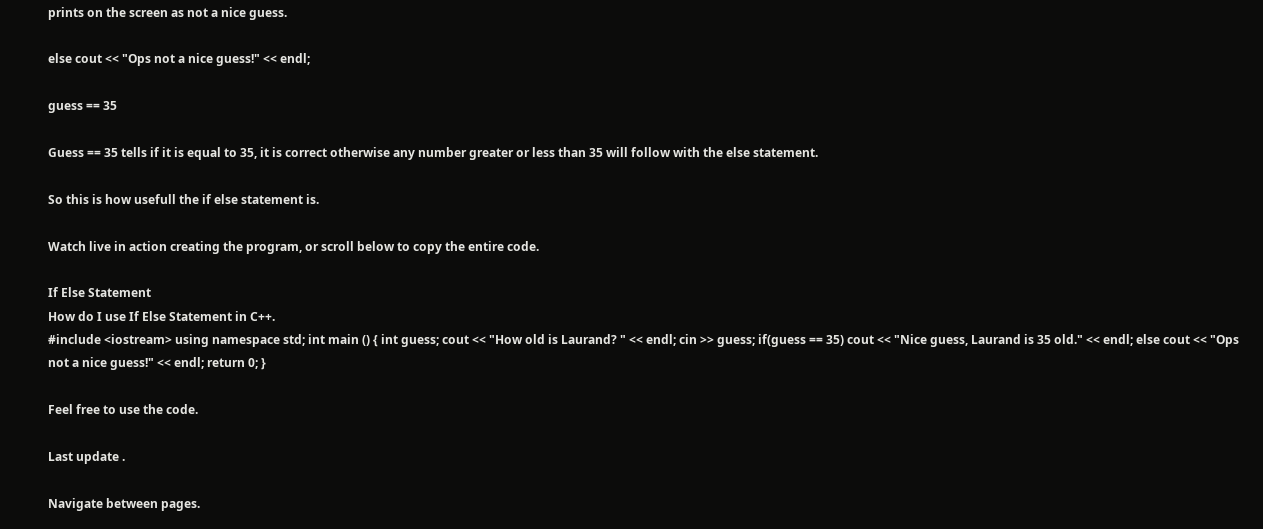prints on the screen as not a nice guess.

else cout << "Ops not a nice guess!" << endl;

guess == 35

Guess == 35 tells if it is equal to 35, it is correct otherwise any number greater or less than 35 will follow with the else statement.

So this is how usefull the if else statement is.

Watch live in action creating the program, or scroll below to copy the entire code.

If Else Statement
How do I use If Else Statement in C++.
#include <iostream> using namespace std; int main () { int guess; cout << "How old is Laurand? " << endl; cin >> guess; if(guess == 35) cout << "Nice guess, Laurand is 35 old." << endl; else cout << "Ops not a nice guess!" << endl; return 0; }

Feel free to use the code.

Last update .

Navigate between pages.